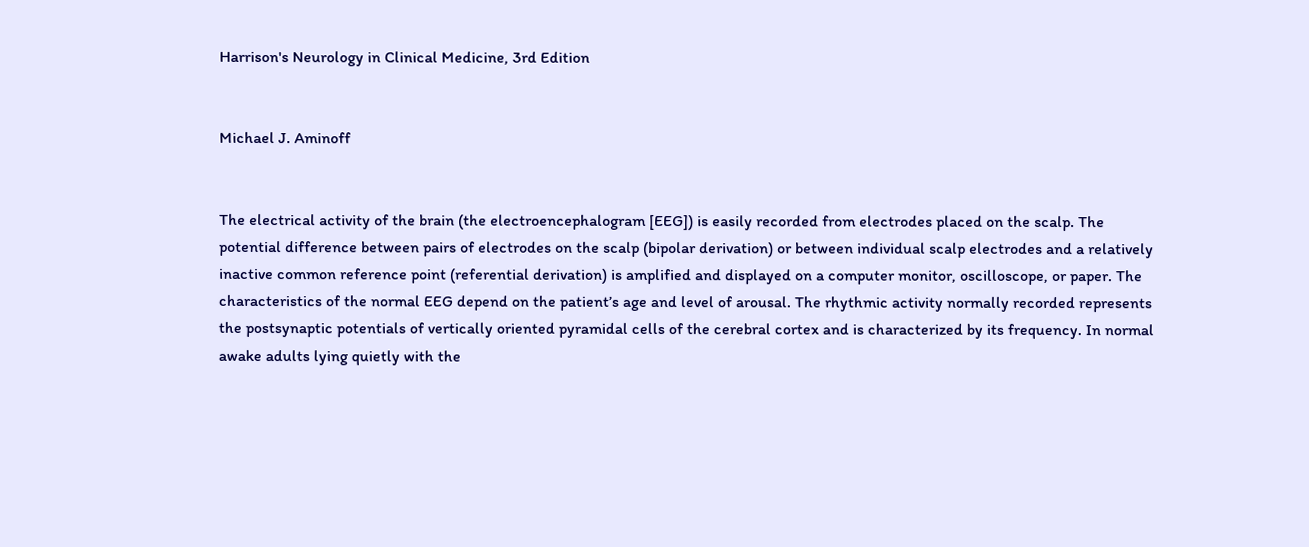Harrison's Neurology in Clinical Medicine, 3rd Edition


Michael J. Aminoff


The electrical activity of the brain (the electroencephalogram [EEG]) is easily recorded from electrodes placed on the scalp. The potential difference between pairs of electrodes on the scalp (bipolar derivation) or between individual scalp electrodes and a relatively inactive common reference point (referential derivation) is amplified and displayed on a computer monitor, oscilloscope, or paper. The characteristics of the normal EEG depend on the patient’s age and level of arousal. The rhythmic activity normally recorded represents the postsynaptic potentials of vertically oriented pyramidal cells of the cerebral cortex and is characterized by its frequency. In normal awake adults lying quietly with the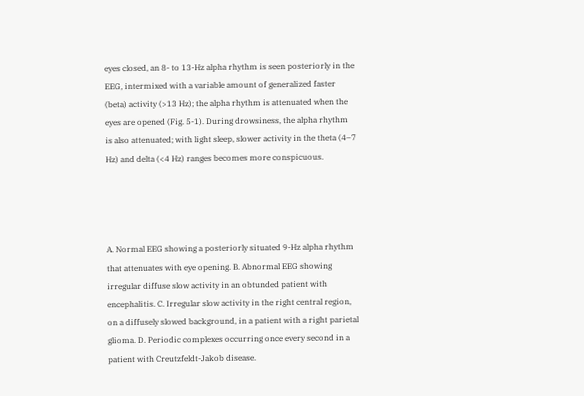eyes closed, an 8- to 13-Hz alpha rhythm is seen posteriorly in the EEG, intermixed with a variable amount of generalized faster (beta) activity (>13 Hz); the alpha rhythm is attenuated when the eyes are opened (Fig. 5-1). During drowsiness, the alpha rhythm is also attenuated; with light sleep, slower activity in the theta (4–7 Hz) and delta (<4 Hz) ranges becomes more conspicuous.




A. Normal EEG showing a posteriorly situated 9-Hz alpha rhythm that attenuates with eye opening. B. Abnormal EEG showing irregular diffuse slow activity in an obtunded patient with encephalitis. C. Irregular slow activity in the right central region, on a diffusely slowed background, in a patient with a right parietal glioma. D. Periodic complexes occurring once every second in a patient with Creutzfeldt-Jakob disease.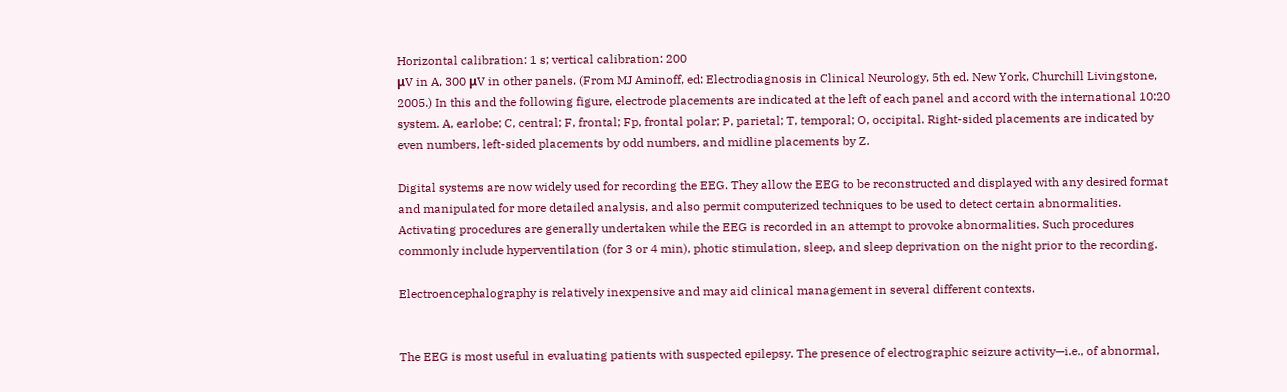Horizontal calibration: 1 s; vertical calibration: 200
μV in A, 300 μV in other panels. (From MJ Aminoff, ed: Electrodiagnosis in Clinical Neurology, 5th ed. New York, Churchill Livingstone, 2005.) In this and the following figure, electrode placements are indicated at the left of each panel and accord with the international 10:20 system. A, earlobe; C, central; F, frontal; Fp, frontal polar; P, parietal; T, temporal; O, occipital. Right-sided placements are indicated by even numbers, left-sided placements by odd numbers, and midline placements by Z.

Digital systems are now widely used for recording the EEG. They allow the EEG to be reconstructed and displayed with any desired format and manipulated for more detailed analysis, and also permit computerized techniques to be used to detect certain abnormalities. Activating procedures are generally undertaken while the EEG is recorded in an attempt to provoke abnormalities. Such procedures commonly include hyperventilation (for 3 or 4 min), photic stimulation, sleep, and sleep deprivation on the night prior to the recording.

Electroencephalography is relatively inexpensive and may aid clinical management in several different contexts.


The EEG is most useful in evaluating patients with suspected epilepsy. The presence of electrographic seizure activity—i.e., of abnormal,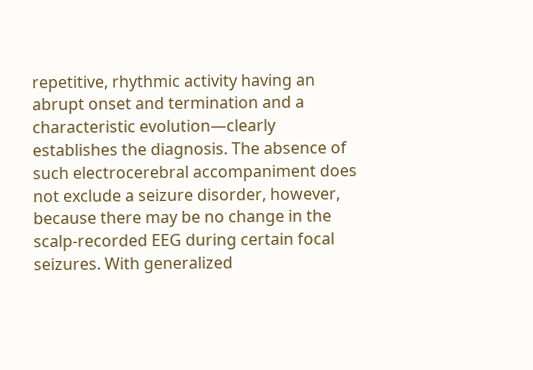repetitive, rhythmic activity having an abrupt onset and termination and a characteristic evolution—clearly establishes the diagnosis. The absence of such electrocerebral accompaniment does not exclude a seizure disorder, however, because there may be no change in the scalp-recorded EEG during certain focal seizures. With generalized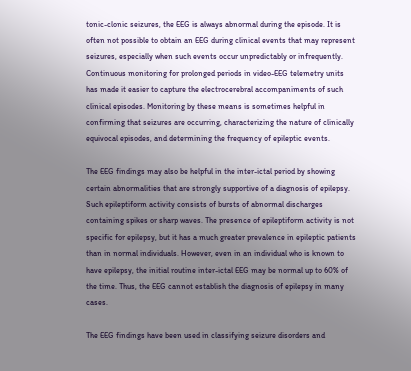tonic-clonic seizures, the EEG is always abnormal during the episode. It is often not possible to obtain an EEG during clinical events that may represent seizures, especially when such events occur unpredictably or infrequently. Continuous monitoring for prolonged periods in video-EEG telemetry units has made it easier to capture the electrocerebral accompaniments of such clinical episodes. Monitoring by these means is sometimes helpful in confirming that seizures are occurring, characterizing the nature of clinically equivocal episodes, and determining the frequency of epileptic events.

The EEG findings may also be helpful in the inter-ictal period by showing certain abnormalities that are strongly supportive of a diagnosis of epilepsy. Such epileptiform activity consists of bursts of abnormal discharges containing spikes or sharp waves. The presence of epileptiform activity is not specific for epilepsy, but it has a much greater prevalence in epileptic patients than in normal individuals. However, even in an individual who is known to have epilepsy, the initial routine inter-ictal EEG may be normal up to 60% of the time. Thus, the EEG cannot establish the diagnosis of epilepsy in many cases.

The EEG findings have been used in classifying seizure disorders and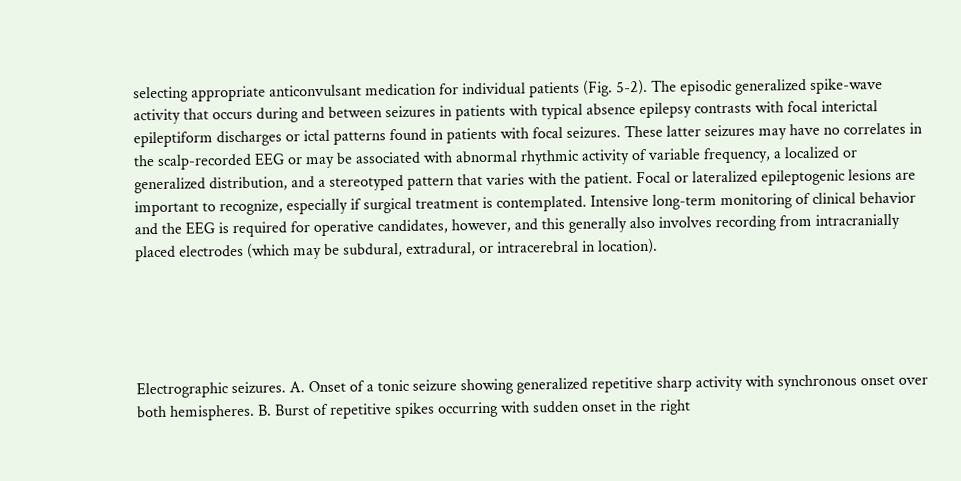selecting appropriate anticonvulsant medication for individual patients (Fig. 5-2). The episodic generalized spike-wave activity that occurs during and between seizures in patients with typical absence epilepsy contrasts with focal interictal epileptiform discharges or ictal patterns found in patients with focal seizures. These latter seizures may have no correlates in the scalp-recorded EEG or may be associated with abnormal rhythmic activity of variable frequency, a localized or generalized distribution, and a stereotyped pattern that varies with the patient. Focal or lateralized epileptogenic lesions are important to recognize, especially if surgical treatment is contemplated. Intensive long-term monitoring of clinical behavior and the EEG is required for operative candidates, however, and this generally also involves recording from intracranially placed electrodes (which may be subdural, extradural, or intracerebral in location).





Electrographic seizures. A. Onset of a tonic seizure showing generalized repetitive sharp activity with synchronous onset over both hemispheres. B. Burst of repetitive spikes occurring with sudden onset in the right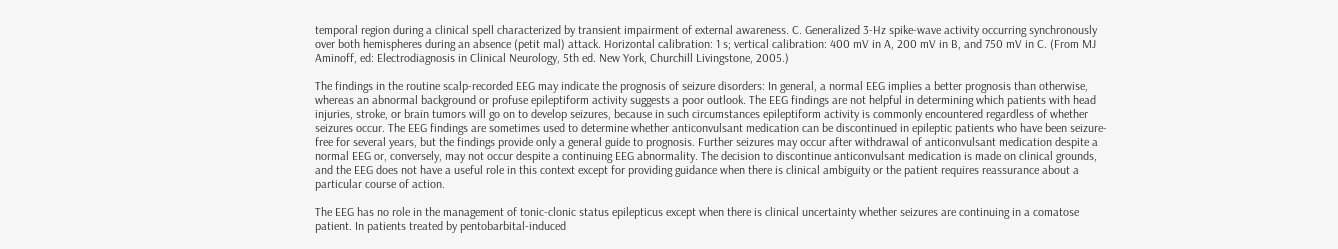temporal region during a clinical spell characterized by transient impairment of external awareness. C. Generalized 3-Hz spike-wave activity occurring synchronously over both hemispheres during an absence (petit mal) attack. Horizontal calibration: 1 s; vertical calibration: 400 mV in A, 200 mV in B, and 750 mV in C. (From MJ Aminoff, ed: Electrodiagnosis in Clinical Neurology, 5th ed. New York, Churchill Livingstone, 2005.)

The findings in the routine scalp-recorded EEG may indicate the prognosis of seizure disorders: In general, a normal EEG implies a better prognosis than otherwise, whereas an abnormal background or profuse epileptiform activity suggests a poor outlook. The EEG findings are not helpful in determining which patients with head injuries, stroke, or brain tumors will go on to develop seizures, because in such circumstances epileptiform activity is commonly encountered regardless of whether seizures occur. The EEG findings are sometimes used to determine whether anticonvulsant medication can be discontinued in epileptic patients who have been seizure-free for several years, but the findings provide only a general guide to prognosis. Further seizures may occur after withdrawal of anticonvulsant medication despite a normal EEG or, conversely, may not occur despite a continuing EEG abnormality. The decision to discontinue anticonvulsant medication is made on clinical grounds, and the EEG does not have a useful role in this context except for providing guidance when there is clinical ambiguity or the patient requires reassurance about a particular course of action.

The EEG has no role in the management of tonic-clonic status epilepticus except when there is clinical uncertainty whether seizures are continuing in a comatose patient. In patients treated by pentobarbital-induced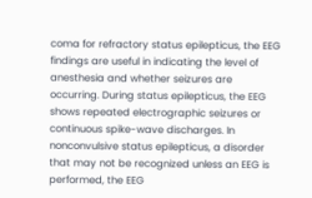coma for refractory status epilepticus, the EEG findings are useful in indicating the level of anesthesia and whether seizures are occurring. During status epilepticus, the EEG shows repeated electrographic seizures or continuous spike-wave discharges. In nonconvulsive status epilepticus, a disorder that may not be recognized unless an EEG is performed, the EEG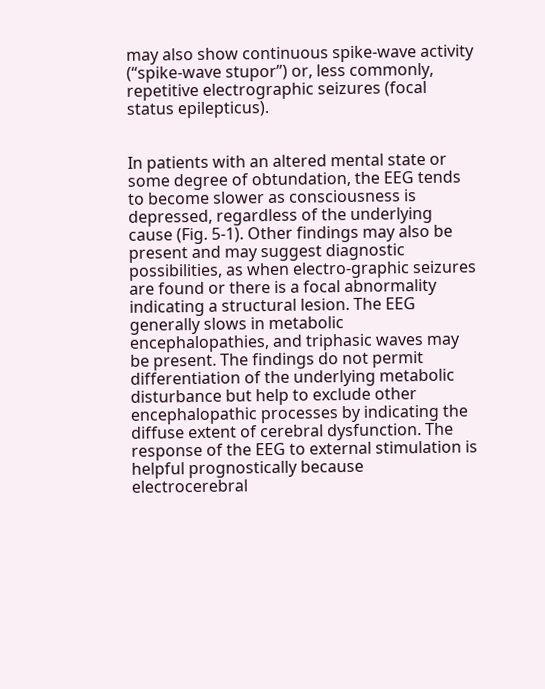may also show continuous spike-wave activity (“spike-wave stupor”) or, less commonly, repetitive electrographic seizures (focal status epilepticus).


In patients with an altered mental state or some degree of obtundation, the EEG tends to become slower as consciousness is depressed, regardless of the underlying cause (Fig. 5-1). Other findings may also be present and may suggest diagnostic possibilities, as when electro-graphic seizures are found or there is a focal abnormality indicating a structural lesion. The EEG generally slows in metabolic encephalopathies, and triphasic waves may be present. The findings do not permit differentiation of the underlying metabolic disturbance but help to exclude other encephalopathic processes by indicating the diffuse extent of cerebral dysfunction. The response of the EEG to external stimulation is helpful prognostically because electrocerebral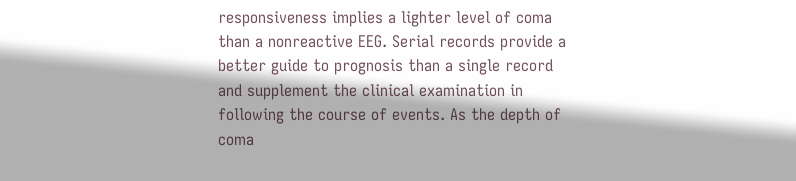responsiveness implies a lighter level of coma than a nonreactive EEG. Serial records provide a better guide to prognosis than a single record and supplement the clinical examination in following the course of events. As the depth of coma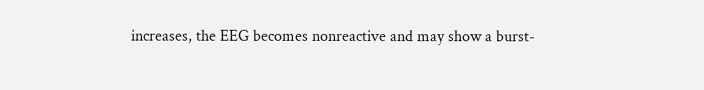increases, the EEG becomes nonreactive and may show a burst-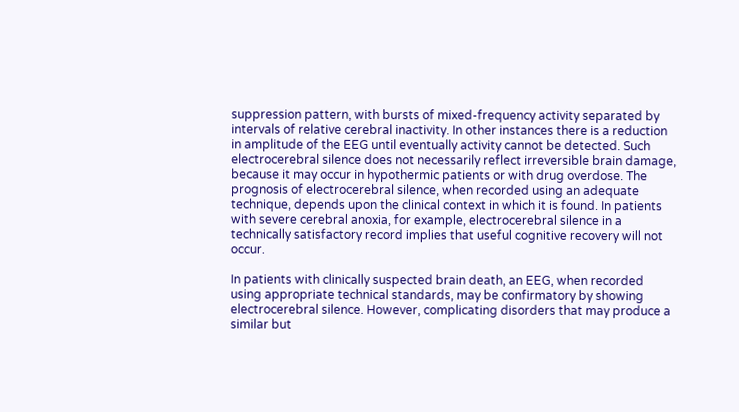suppression pattern, with bursts of mixed-frequency activity separated by intervals of relative cerebral inactivity. In other instances there is a reduction in amplitude of the EEG until eventually activity cannot be detected. Such electrocerebral silence does not necessarily reflect irreversible brain damage, because it may occur in hypothermic patients or with drug overdose. The prognosis of electrocerebral silence, when recorded using an adequate technique, depends upon the clinical context in which it is found. In patients with severe cerebral anoxia, for example, electrocerebral silence in a technically satisfactory record implies that useful cognitive recovery will not occur.

In patients with clinically suspected brain death, an EEG, when recorded using appropriate technical standards, may be confirmatory by showing electrocerebral silence. However, complicating disorders that may produce a similar but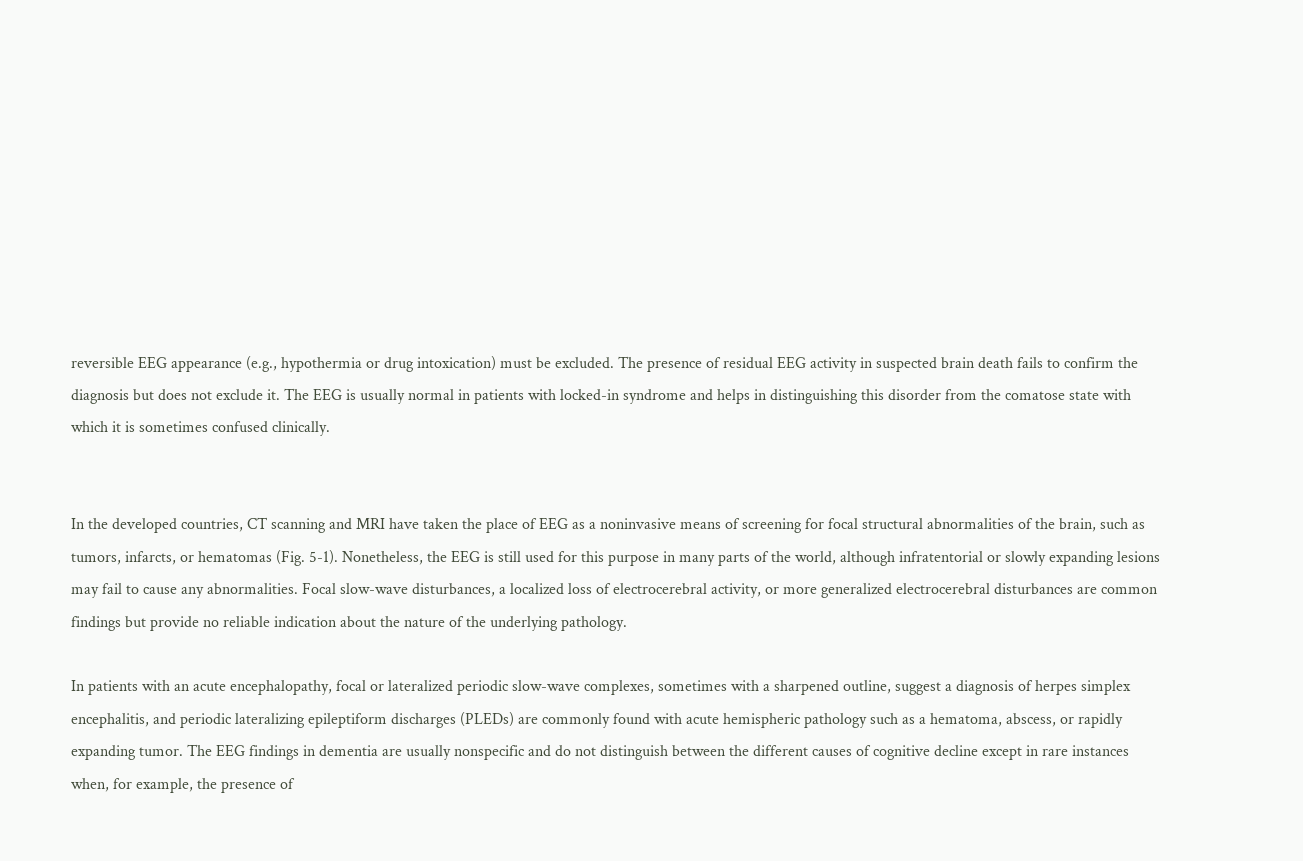reversible EEG appearance (e.g., hypothermia or drug intoxication) must be excluded. The presence of residual EEG activity in suspected brain death fails to confirm the diagnosis but does not exclude it. The EEG is usually normal in patients with locked-in syndrome and helps in distinguishing this disorder from the comatose state with which it is sometimes confused clinically.


In the developed countries, CT scanning and MRI have taken the place of EEG as a noninvasive means of screening for focal structural abnormalities of the brain, such as tumors, infarcts, or hematomas (Fig. 5-1). Nonetheless, the EEG is still used for this purpose in many parts of the world, although infratentorial or slowly expanding lesions may fail to cause any abnormalities. Focal slow-wave disturbances, a localized loss of electrocerebral activity, or more generalized electrocerebral disturbances are common findings but provide no reliable indication about the nature of the underlying pathology.

In patients with an acute encephalopathy, focal or lateralized periodic slow-wave complexes, sometimes with a sharpened outline, suggest a diagnosis of herpes simplex encephalitis, and periodic lateralizing epileptiform discharges (PLEDs) are commonly found with acute hemispheric pathology such as a hematoma, abscess, or rapidly expanding tumor. The EEG findings in dementia are usually nonspecific and do not distinguish between the different causes of cognitive decline except in rare instances when, for example, the presence of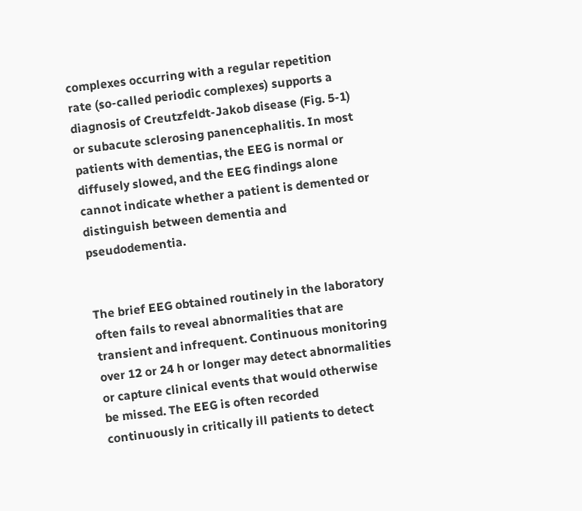complexes occurring with a regular repetition rate (so-called periodic complexes) supports a diagnosis of Creutzfeldt-Jakob disease (Fig. 5-1) or subacute sclerosing panencephalitis. In most patients with dementias, the EEG is normal or diffusely slowed, and the EEG findings alone cannot indicate whether a patient is demented or distinguish between dementia and pseudodementia.


The brief EEG obtained routinely in the laboratory often fails to reveal abnormalities that are transient and infrequent. Continuous monitoring over 12 or 24 h or longer may detect abnormalities or capture clinical events that would otherwise be missed. The EEG is often recorded continuously in critically ill patients to detect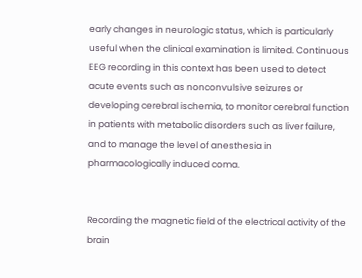early changes in neurologic status, which is particularly useful when the clinical examination is limited. Continuous EEG recording in this context has been used to detect acute events such as nonconvulsive seizures or developing cerebral ischemia, to monitor cerebral function in patients with metabolic disorders such as liver failure, and to manage the level of anesthesia in pharmacologically induced coma.


Recording the magnetic field of the electrical activity of the brain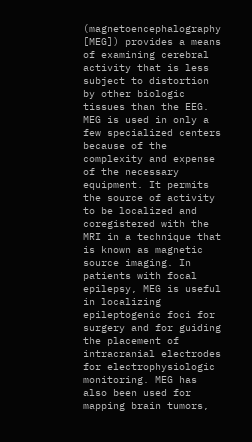(magnetoencephalography [MEG]) provides a means of examining cerebral activity that is less subject to distortion by other biologic tissues than the EEG. MEG is used in only a few specialized centers because of the complexity and expense of the necessary equipment. It permits the source of activity to be localized and coregistered with the MRI in a technique that is known as magnetic source imaging. In patients with focal epilepsy, MEG is useful in localizing epileptogenic foci for surgery and for guiding the placement of intracranial electrodes for electrophysiologic monitoring. MEG has also been used for mapping brain tumors,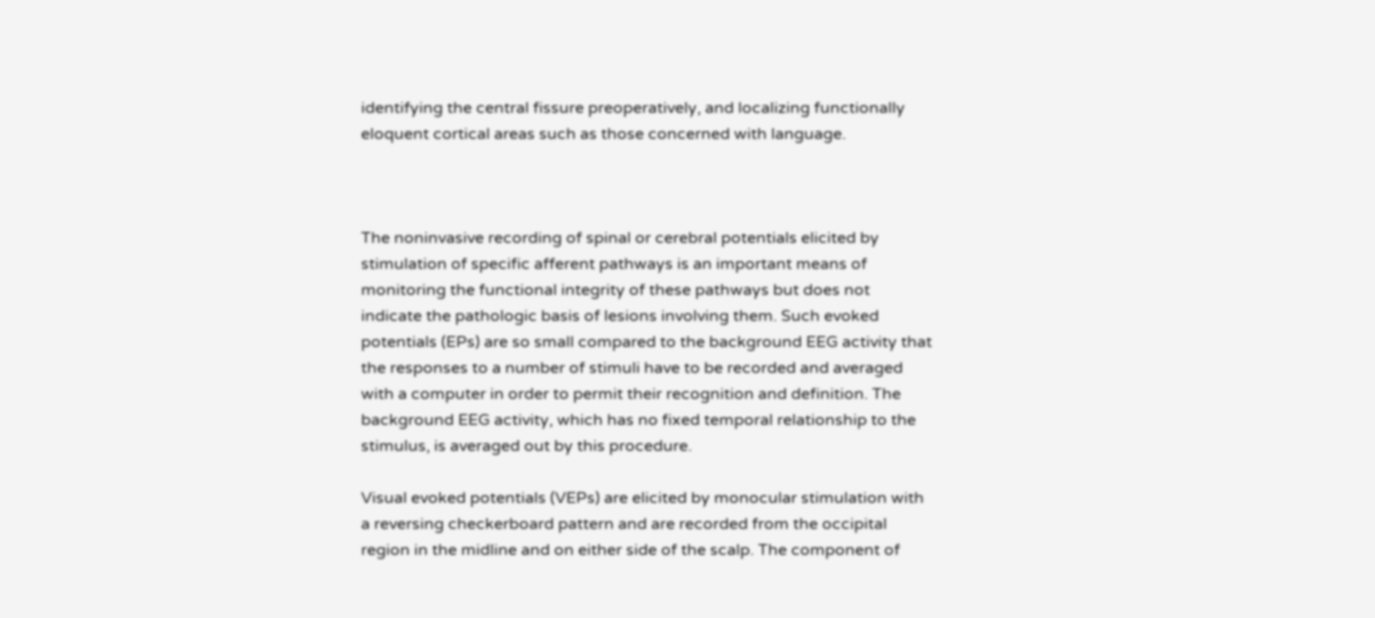identifying the central fissure preoperatively, and localizing functionally eloquent cortical areas such as those concerned with language.



The noninvasive recording of spinal or cerebral potentials elicited by stimulation of specific afferent pathways is an important means of monitoring the functional integrity of these pathways but does not indicate the pathologic basis of lesions involving them. Such evoked potentials (EPs) are so small compared to the background EEG activity that the responses to a number of stimuli have to be recorded and averaged with a computer in order to permit their recognition and definition. The background EEG activity, which has no fixed temporal relationship to the stimulus, is averaged out by this procedure.

Visual evoked potentials (VEPs) are elicited by monocular stimulation with a reversing checkerboard pattern and are recorded from the occipital region in the midline and on either side of the scalp. The component of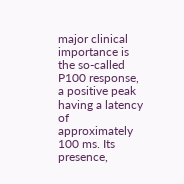major clinical importance is the so-called P100 response, a positive peak having a latency of approximately 100 ms. Its presence,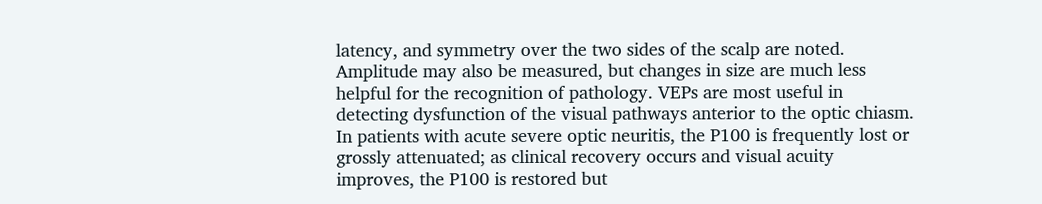latency, and symmetry over the two sides of the scalp are noted. Amplitude may also be measured, but changes in size are much less helpful for the recognition of pathology. VEPs are most useful in detecting dysfunction of the visual pathways anterior to the optic chiasm. In patients with acute severe optic neuritis, the P100 is frequently lost or grossly attenuated; as clinical recovery occurs and visual acuity improves, the P100 is restored but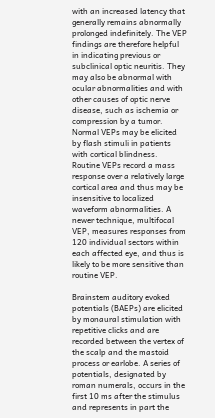with an increased latency that generally remains abnormally prolonged indefinitely. The VEP findings are therefore helpful in indicating previous or subclinical optic neuritis. They may also be abnormal with ocular abnormalities and with other causes of optic nerve disease, such as ischemia or compression by a tumor. Normal VEPs may be elicited by flash stimuli in patients with cortical blindness. Routine VEPs record a mass response over a relatively large cortical area and thus may be insensitive to localized waveform abnormalities. A newer technique, multifocal VEP, measures responses from 120 individual sectors within each affected eye, and thus is likely to be more sensitive than routine VEP.

Brainstem auditory evoked potentials (BAEPs) are elicited by monaural stimulation with repetitive clicks and are recorded between the vertex of the scalp and the mastoid process or earlobe. A series of potentials, designated by roman numerals, occurs in the first 10 ms after the stimulus and represents in part the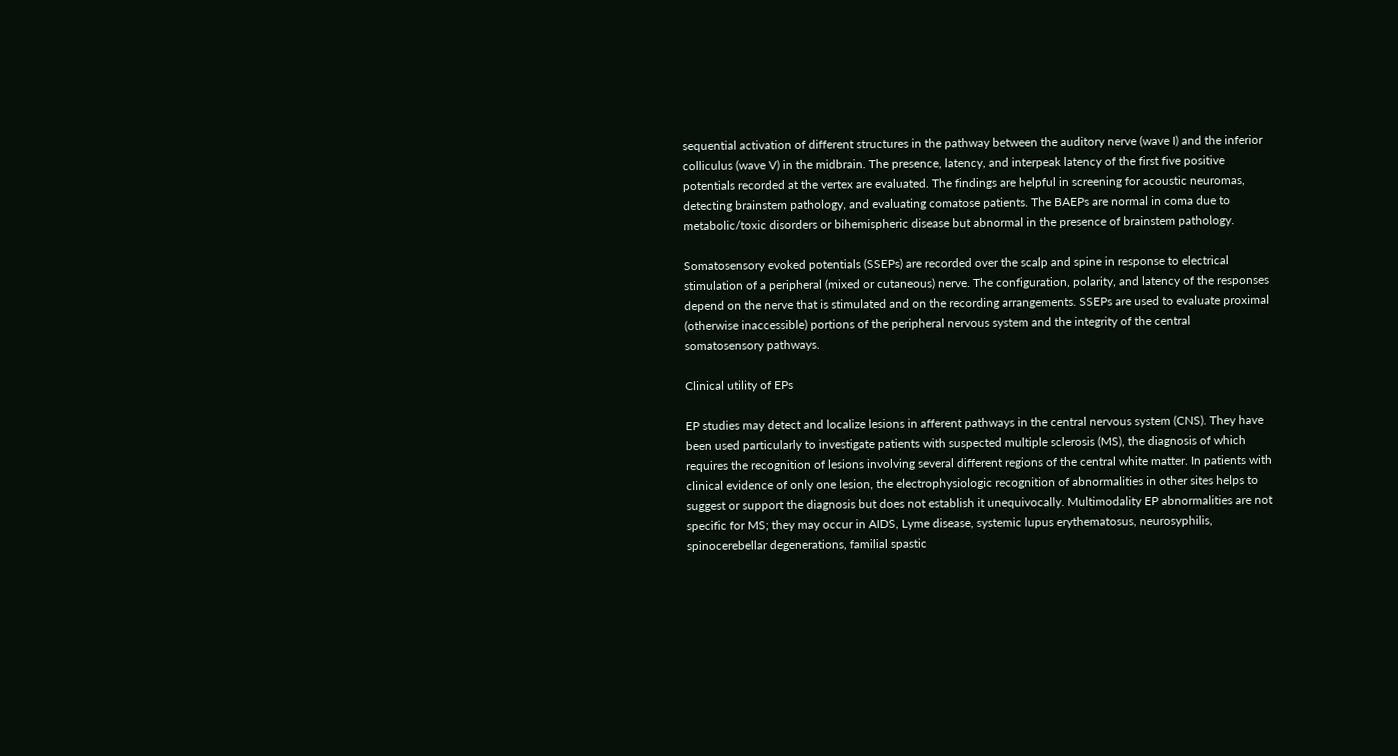sequential activation of different structures in the pathway between the auditory nerve (wave I) and the inferior colliculus (wave V) in the midbrain. The presence, latency, and interpeak latency of the first five positive potentials recorded at the vertex are evaluated. The findings are helpful in screening for acoustic neuromas, detecting brainstem pathology, and evaluating comatose patients. The BAEPs are normal in coma due to metabolic/toxic disorders or bihemispheric disease but abnormal in the presence of brainstem pathology.

Somatosensory evoked potentials (SSEPs) are recorded over the scalp and spine in response to electrical stimulation of a peripheral (mixed or cutaneous) nerve. The configuration, polarity, and latency of the responses depend on the nerve that is stimulated and on the recording arrangements. SSEPs are used to evaluate proximal (otherwise inaccessible) portions of the peripheral nervous system and the integrity of the central somatosensory pathways.

Clinical utility of EPs

EP studies may detect and localize lesions in afferent pathways in the central nervous system (CNS). They have been used particularly to investigate patients with suspected multiple sclerosis (MS), the diagnosis of which requires the recognition of lesions involving several different regions of the central white matter. In patients with clinical evidence of only one lesion, the electrophysiologic recognition of abnormalities in other sites helps to suggest or support the diagnosis but does not establish it unequivocally. Multimodality EP abnormalities are not specific for MS; they may occur in AIDS, Lyme disease, systemic lupus erythematosus, neurosyphilis, spinocerebellar degenerations, familial spastic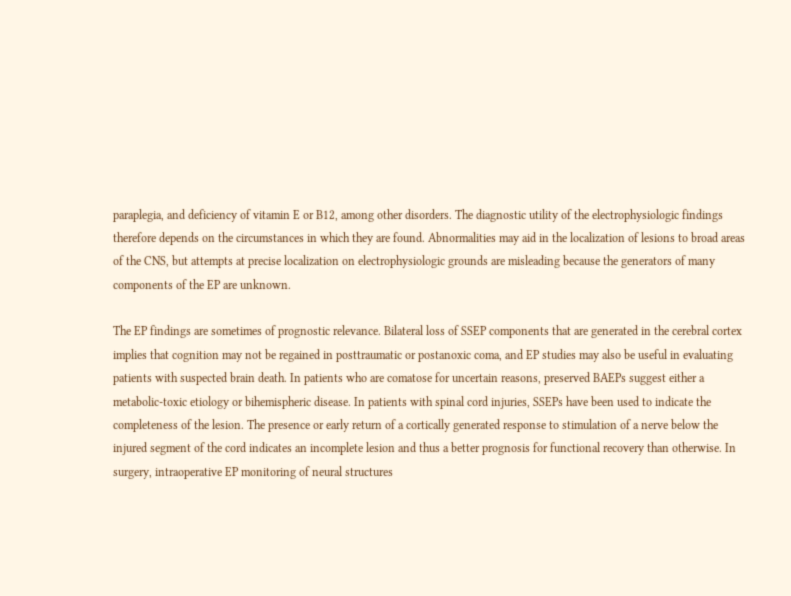paraplegia, and deficiency of vitamin E or B12, among other disorders. The diagnostic utility of the electrophysiologic findings therefore depends on the circumstances in which they are found. Abnormalities may aid in the localization of lesions to broad areas of the CNS, but attempts at precise localization on electrophysiologic grounds are misleading because the generators of many components of the EP are unknown.

The EP findings are sometimes of prognostic relevance. Bilateral loss of SSEP components that are generated in the cerebral cortex implies that cognition may not be regained in posttraumatic or postanoxic coma, and EP studies may also be useful in evaluating patients with suspected brain death. In patients who are comatose for uncertain reasons, preserved BAEPs suggest either a metabolic-toxic etiology or bihemispheric disease. In patients with spinal cord injuries, SSEPs have been used to indicate the completeness of the lesion. The presence or early return of a cortically generated response to stimulation of a nerve below the injured segment of the cord indicates an incomplete lesion and thus a better prognosis for functional recovery than otherwise. In surgery, intraoperative EP monitoring of neural structures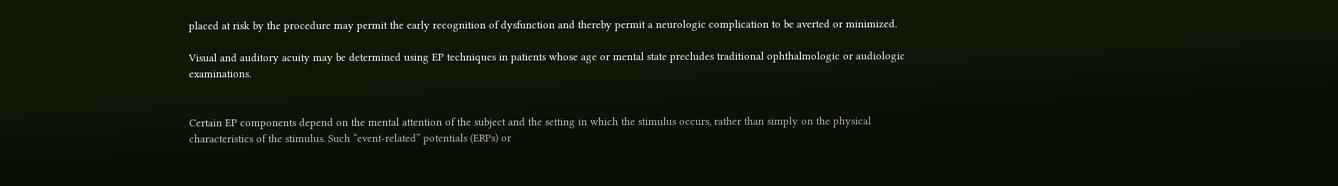placed at risk by the procedure may permit the early recognition of dysfunction and thereby permit a neurologic complication to be averted or minimized.

Visual and auditory acuity may be determined using EP techniques in patients whose age or mental state precludes traditional ophthalmologic or audiologic examinations.


Certain EP components depend on the mental attention of the subject and the setting in which the stimulus occurs, rather than simply on the physical characteristics of the stimulus. Such “event-related” potentials (ERPs) or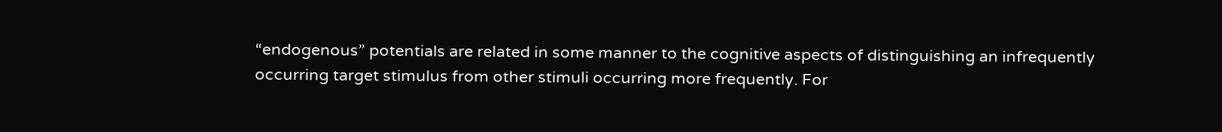“endogenous” potentials are related in some manner to the cognitive aspects of distinguishing an infrequently occurring target stimulus from other stimuli occurring more frequently. For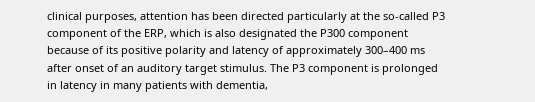clinical purposes, attention has been directed particularly at the so-called P3 component of the ERP, which is also designated the P300 component because of its positive polarity and latency of approximately 300–400 ms after onset of an auditory target stimulus. The P3 component is prolonged in latency in many patients with dementia,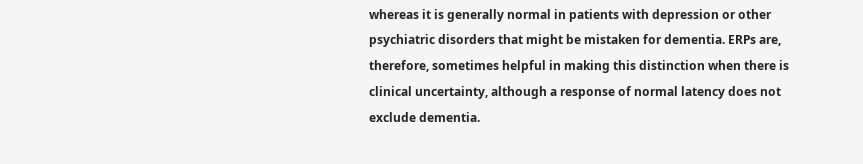whereas it is generally normal in patients with depression or other psychiatric disorders that might be mistaken for dementia. ERPs are, therefore, sometimes helpful in making this distinction when there is clinical uncertainty, although a response of normal latency does not exclude dementia.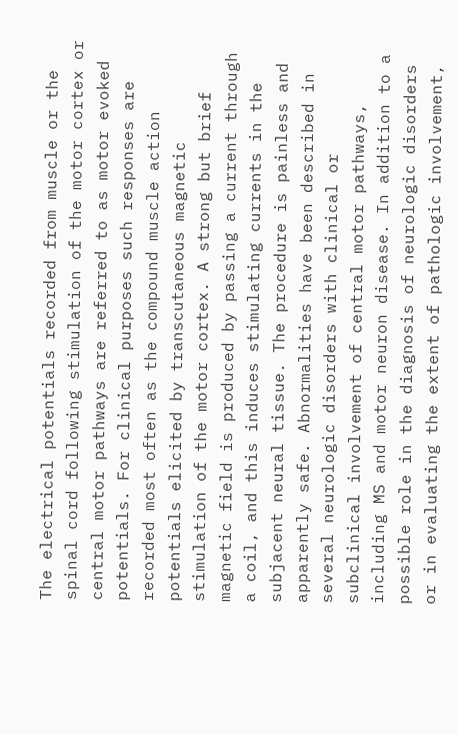The electrical potentials recorded from muscle or the spinal cord following stimulation of the motor cortex or central motor pathways are referred to as motor evoked potentials. For clinical purposes such responses are recorded most often as the compound muscle action potentials elicited by transcutaneous magnetic stimulation of the motor cortex. A strong but brief magnetic field is produced by passing a current through a coil, and this induces stimulating currents in the subjacent neural tissue. The procedure is painless and apparently safe. Abnormalities have been described in several neurologic disorders with clinical or subclinical involvement of central motor pathways, including MS and motor neuron disease. In addition to a possible role in the diagnosis of neurologic disorders or in evaluating the extent of pathologic involvement,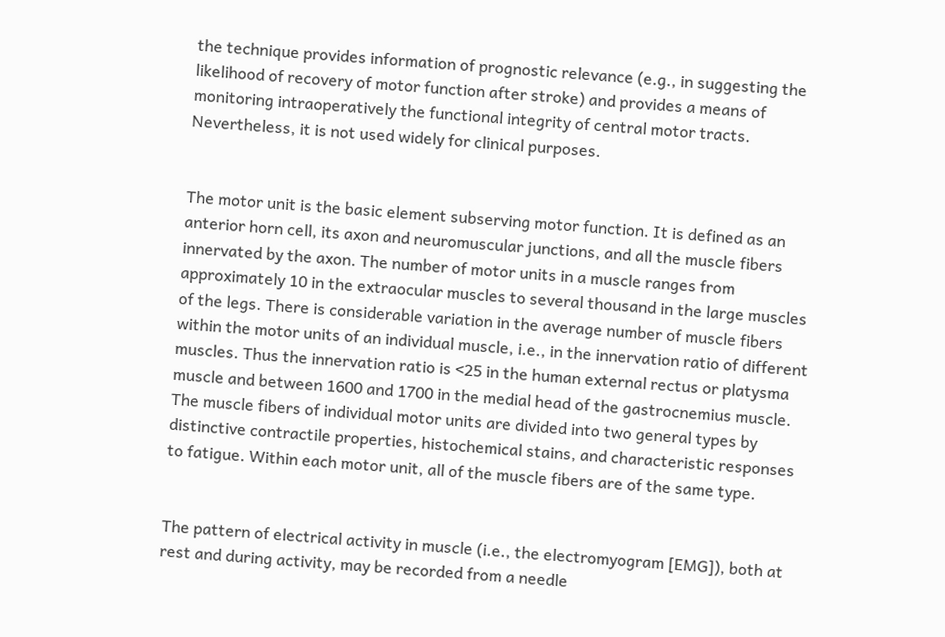the technique provides information of prognostic relevance (e.g., in suggesting the likelihood of recovery of motor function after stroke) and provides a means of monitoring intraoperatively the functional integrity of central motor tracts. Nevertheless, it is not used widely for clinical purposes.


The motor unit is the basic element subserving motor function. It is defined as an anterior horn cell, its axon and neuromuscular junctions, and all the muscle fibers innervated by the axon. The number of motor units in a muscle ranges from approximately 10 in the extraocular muscles to several thousand in the large muscles of the legs. There is considerable variation in the average number of muscle fibers within the motor units of an individual muscle, i.e., in the innervation ratio of different muscles. Thus the innervation ratio is <25 in the human external rectus or platysma muscle and between 1600 and 1700 in the medial head of the gastrocnemius muscle. The muscle fibers of individual motor units are divided into two general types by distinctive contractile properties, histochemical stains, and characteristic responses to fatigue. Within each motor unit, all of the muscle fibers are of the same type.


The pattern of electrical activity in muscle (i.e., the electromyogram [EMG]), both at rest and during activity, may be recorded from a needle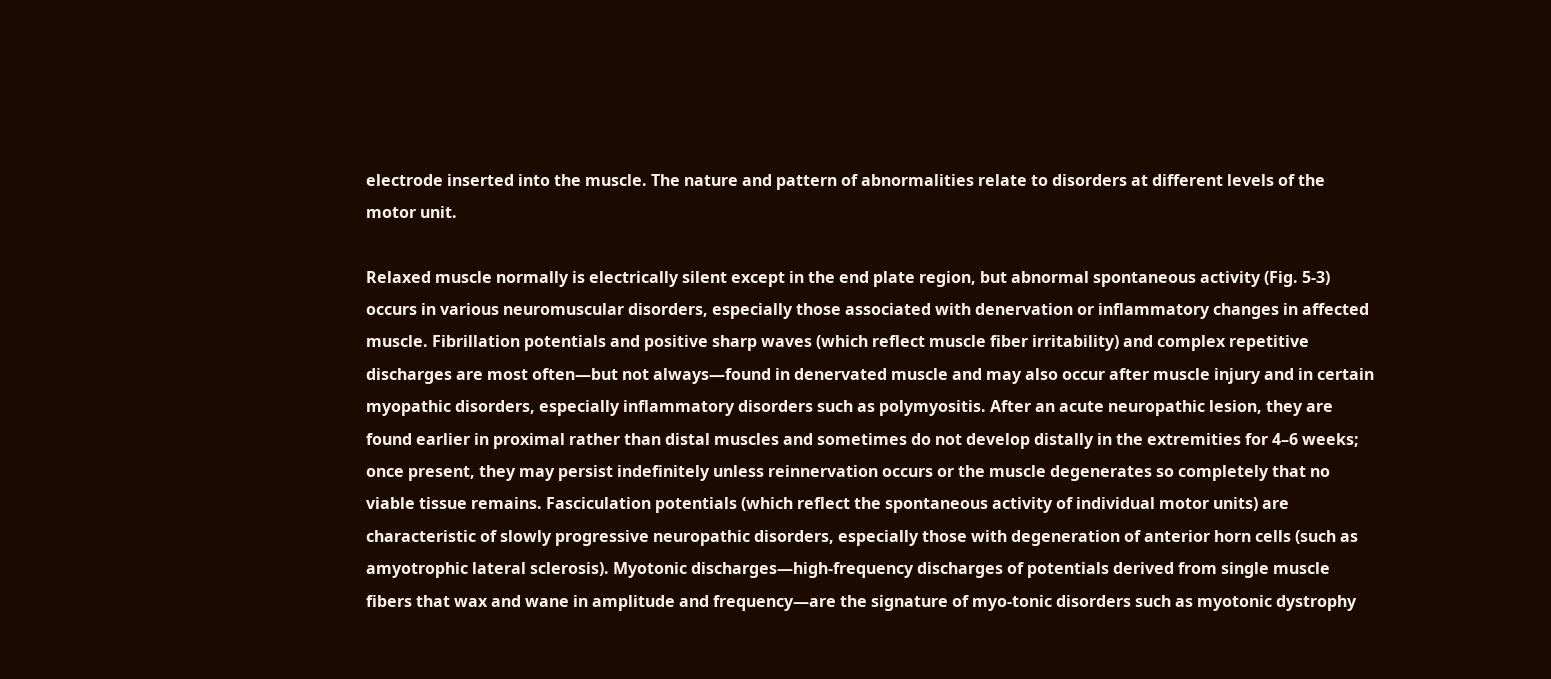electrode inserted into the muscle. The nature and pattern of abnormalities relate to disorders at different levels of the motor unit.

Relaxed muscle normally is electrically silent except in the end plate region, but abnormal spontaneous activity (Fig. 5-3) occurs in various neuromuscular disorders, especially those associated with denervation or inflammatory changes in affected muscle. Fibrillation potentials and positive sharp waves (which reflect muscle fiber irritability) and complex repetitive discharges are most often—but not always—found in denervated muscle and may also occur after muscle injury and in certain myopathic disorders, especially inflammatory disorders such as polymyositis. After an acute neuropathic lesion, they are found earlier in proximal rather than distal muscles and sometimes do not develop distally in the extremities for 4–6 weeks; once present, they may persist indefinitely unless reinnervation occurs or the muscle degenerates so completely that no viable tissue remains. Fasciculation potentials (which reflect the spontaneous activity of individual motor units) are characteristic of slowly progressive neuropathic disorders, especially those with degeneration of anterior horn cells (such as amyotrophic lateral sclerosis). Myotonic discharges—high-frequency discharges of potentials derived from single muscle fibers that wax and wane in amplitude and frequency—are the signature of myo-tonic disorders such as myotonic dystrophy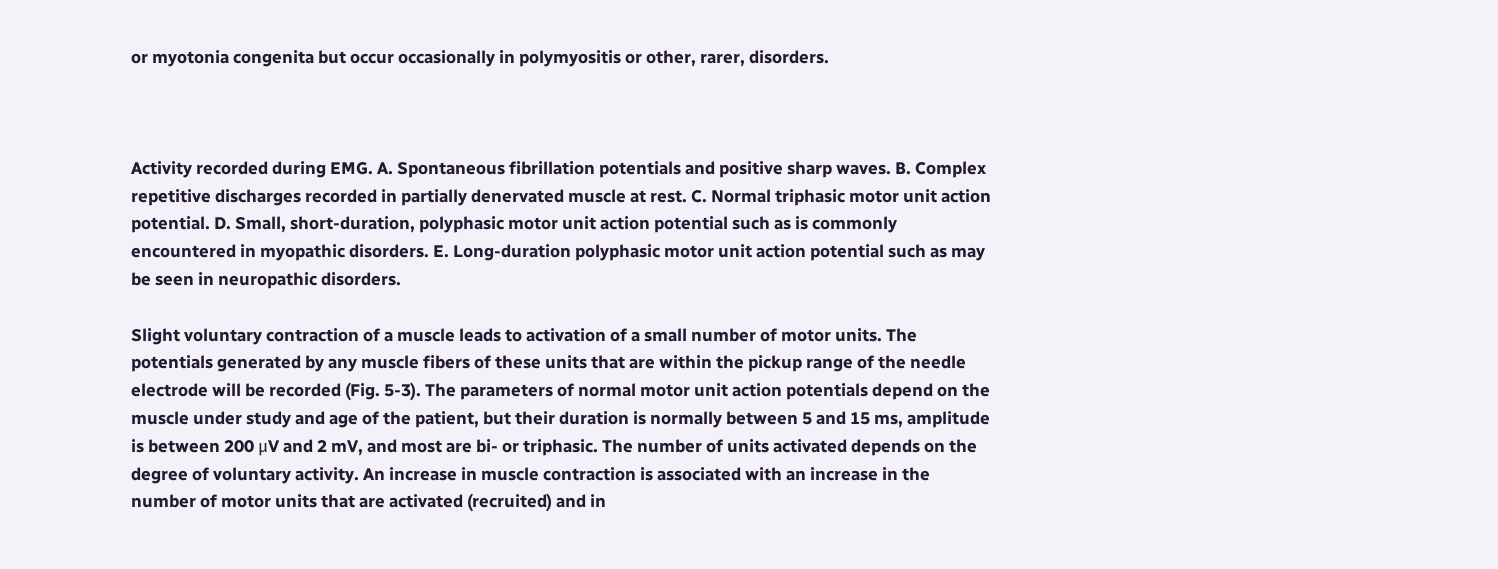or myotonia congenita but occur occasionally in polymyositis or other, rarer, disorders.



Activity recorded during EMG. A. Spontaneous fibrillation potentials and positive sharp waves. B. Complex repetitive discharges recorded in partially denervated muscle at rest. C. Normal triphasic motor unit action potential. D. Small, short-duration, polyphasic motor unit action potential such as is commonly encountered in myopathic disorders. E. Long-duration polyphasic motor unit action potential such as may be seen in neuropathic disorders.

Slight voluntary contraction of a muscle leads to activation of a small number of motor units. The potentials generated by any muscle fibers of these units that are within the pickup range of the needle electrode will be recorded (Fig. 5-3). The parameters of normal motor unit action potentials depend on the muscle under study and age of the patient, but their duration is normally between 5 and 15 ms, amplitude is between 200 μV and 2 mV, and most are bi- or triphasic. The number of units activated depends on the degree of voluntary activity. An increase in muscle contraction is associated with an increase in the number of motor units that are activated (recruited) and in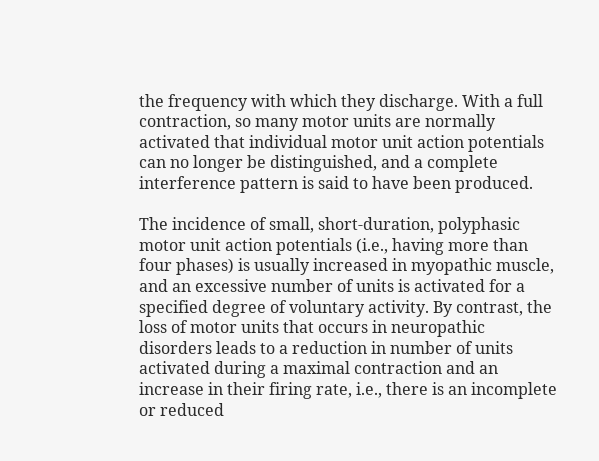the frequency with which they discharge. With a full contraction, so many motor units are normally activated that individual motor unit action potentials can no longer be distinguished, and a complete interference pattern is said to have been produced.

The incidence of small, short-duration, polyphasic motor unit action potentials (i.e., having more than four phases) is usually increased in myopathic muscle, and an excessive number of units is activated for a specified degree of voluntary activity. By contrast, the loss of motor units that occurs in neuropathic disorders leads to a reduction in number of units activated during a maximal contraction and an increase in their firing rate, i.e., there is an incomplete or reduced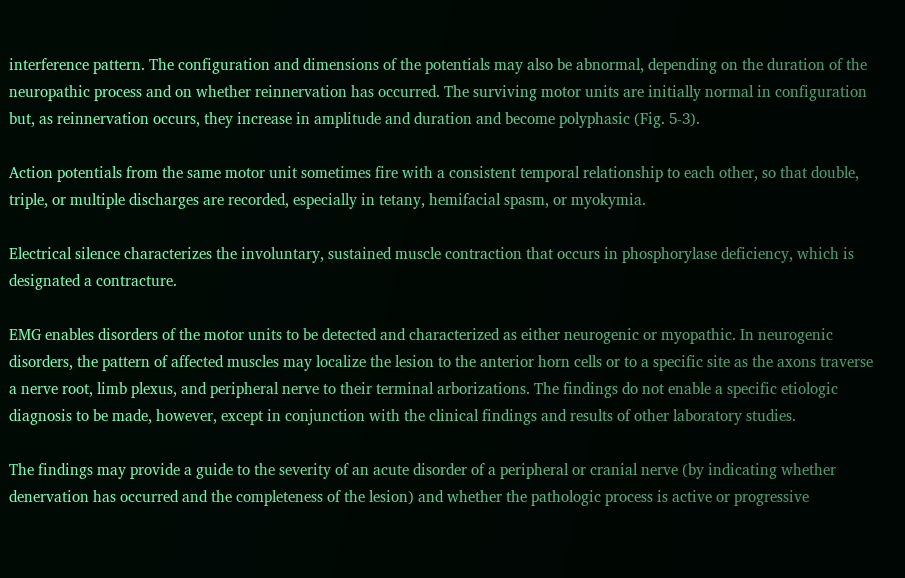interference pattern. The configuration and dimensions of the potentials may also be abnormal, depending on the duration of the neuropathic process and on whether reinnervation has occurred. The surviving motor units are initially normal in configuration but, as reinnervation occurs, they increase in amplitude and duration and become polyphasic (Fig. 5-3).

Action potentials from the same motor unit sometimes fire with a consistent temporal relationship to each other, so that double, triple, or multiple discharges are recorded, especially in tetany, hemifacial spasm, or myokymia.

Electrical silence characterizes the involuntary, sustained muscle contraction that occurs in phosphorylase deficiency, which is designated a contracture.

EMG enables disorders of the motor units to be detected and characterized as either neurogenic or myopathic. In neurogenic disorders, the pattern of affected muscles may localize the lesion to the anterior horn cells or to a specific site as the axons traverse a nerve root, limb plexus, and peripheral nerve to their terminal arborizations. The findings do not enable a specific etiologic diagnosis to be made, however, except in conjunction with the clinical findings and results of other laboratory studies.

The findings may provide a guide to the severity of an acute disorder of a peripheral or cranial nerve (by indicating whether denervation has occurred and the completeness of the lesion) and whether the pathologic process is active or progressive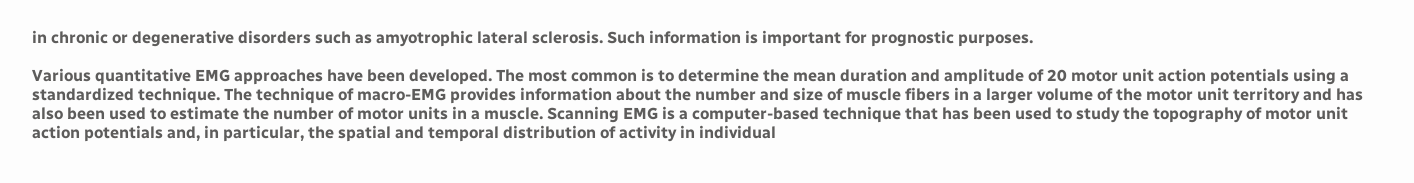in chronic or degenerative disorders such as amyotrophic lateral sclerosis. Such information is important for prognostic purposes.

Various quantitative EMG approaches have been developed. The most common is to determine the mean duration and amplitude of 20 motor unit action potentials using a standardized technique. The technique of macro-EMG provides information about the number and size of muscle fibers in a larger volume of the motor unit territory and has also been used to estimate the number of motor units in a muscle. Scanning EMG is a computer-based technique that has been used to study the topography of motor unit action potentials and, in particular, the spatial and temporal distribution of activity in individual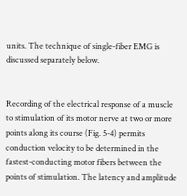units. The technique of single-fiber EMG is discussed separately below.


Recording of the electrical response of a muscle to stimulation of its motor nerve at two or more points along its course (Fig. 5-4) permits conduction velocity to be determined in the fastest-conducting motor fibers between the points of stimulation. The latency and amplitude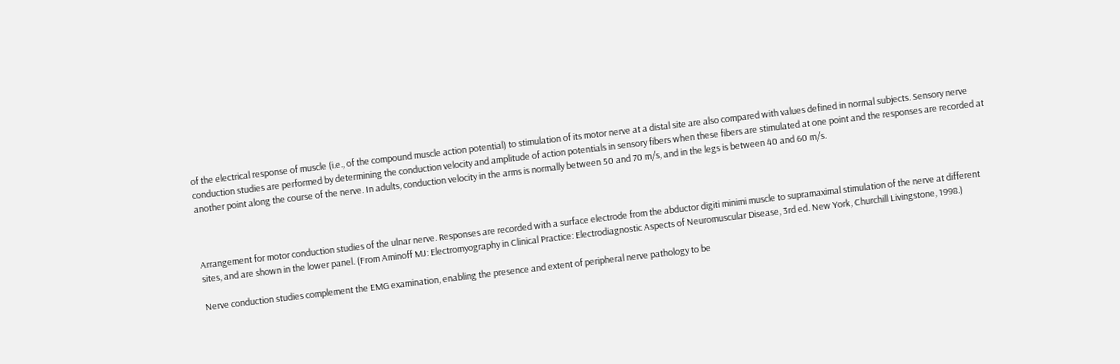of the electrical response of muscle (i.e., of the compound muscle action potential) to stimulation of its motor nerve at a distal site are also compared with values defined in normal subjects. Sensory nerve conduction studies are performed by determining the conduction velocity and amplitude of action potentials in sensory fibers when these fibers are stimulated at one point and the responses are recorded at another point along the course of the nerve. In adults, conduction velocity in the arms is normally between 50 and 70 m/s, and in the legs is between 40 and 60 m/s.



Arrangement for motor conduction studies of the ulnar nerve. Responses are recorded with a surface electrode from the abductor digiti minimi muscle to supramaximal stimulation of the nerve at different sites, and are shown in the lower panel. (From Aminoff MJ: Electromyography in Clinical Practice: Electrodiagnostic Aspects of Neuromuscular Disease, 3rd ed. New York, Churchill Livingstone, 1998.)

Nerve conduction studies complement the EMG examination, enabling the presence and extent of peripheral nerve pathology to be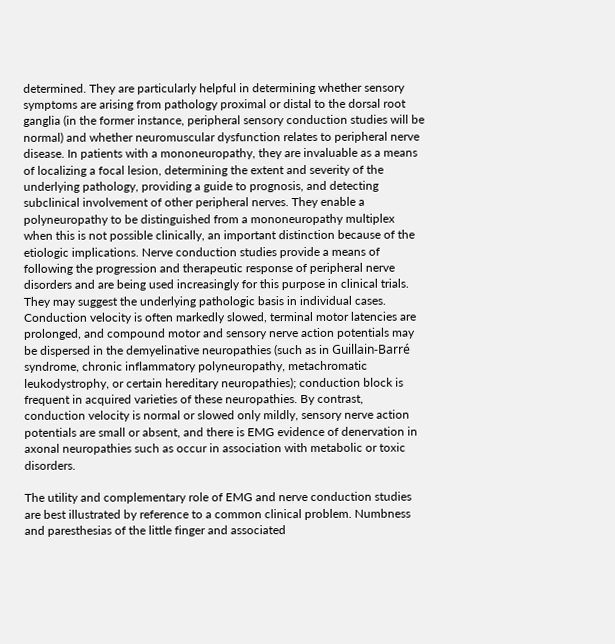determined. They are particularly helpful in determining whether sensory symptoms are arising from pathology proximal or distal to the dorsal root ganglia (in the former instance, peripheral sensory conduction studies will be normal) and whether neuromuscular dysfunction relates to peripheral nerve disease. In patients with a mononeuropathy, they are invaluable as a means of localizing a focal lesion, determining the extent and severity of the underlying pathology, providing a guide to prognosis, and detecting subclinical involvement of other peripheral nerves. They enable a polyneuropathy to be distinguished from a mononeuropathy multiplex when this is not possible clinically, an important distinction because of the etiologic implications. Nerve conduction studies provide a means of following the progression and therapeutic response of peripheral nerve disorders and are being used increasingly for this purpose in clinical trials. They may suggest the underlying pathologic basis in individual cases. Conduction velocity is often markedly slowed, terminal motor latencies are prolonged, and compound motor and sensory nerve action potentials may be dispersed in the demyelinative neuropathies (such as in Guillain-Barré syndrome, chronic inflammatory polyneuropathy, metachromatic leukodystrophy, or certain hereditary neuropathies); conduction block is frequent in acquired varieties of these neuropathies. By contrast, conduction velocity is normal or slowed only mildly, sensory nerve action potentials are small or absent, and there is EMG evidence of denervation in axonal neuropathies such as occur in association with metabolic or toxic disorders.

The utility and complementary role of EMG and nerve conduction studies are best illustrated by reference to a common clinical problem. Numbness and paresthesias of the little finger and associated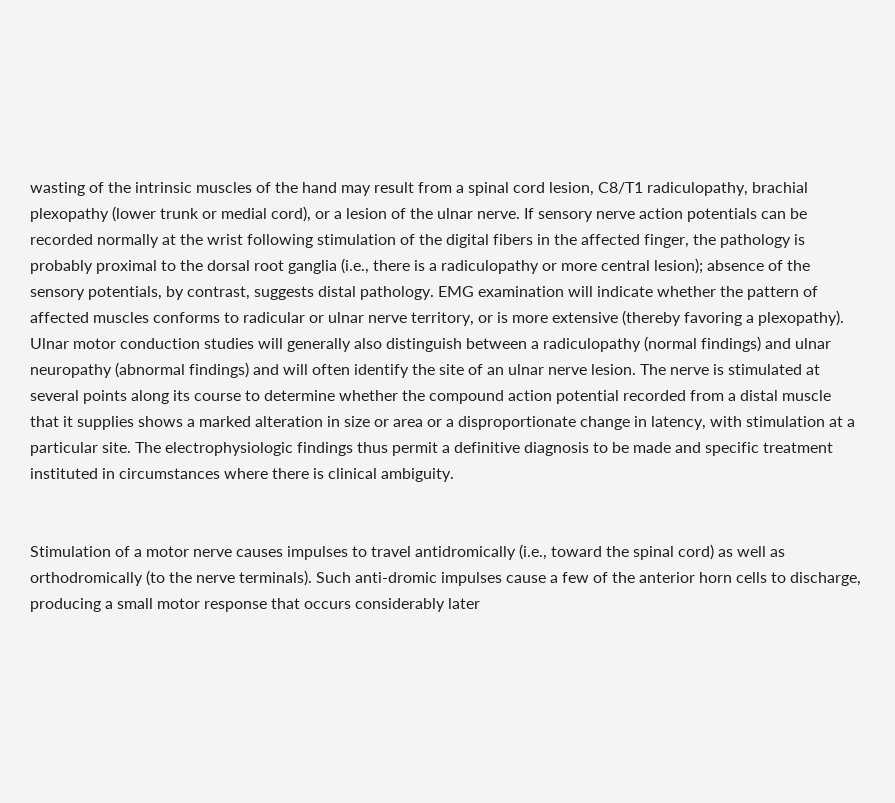wasting of the intrinsic muscles of the hand may result from a spinal cord lesion, C8/T1 radiculopathy, brachial plexopathy (lower trunk or medial cord), or a lesion of the ulnar nerve. If sensory nerve action potentials can be recorded normally at the wrist following stimulation of the digital fibers in the affected finger, the pathology is probably proximal to the dorsal root ganglia (i.e., there is a radiculopathy or more central lesion); absence of the sensory potentials, by contrast, suggests distal pathology. EMG examination will indicate whether the pattern of affected muscles conforms to radicular or ulnar nerve territory, or is more extensive (thereby favoring a plexopathy). Ulnar motor conduction studies will generally also distinguish between a radiculopathy (normal findings) and ulnar neuropathy (abnormal findings) and will often identify the site of an ulnar nerve lesion. The nerve is stimulated at several points along its course to determine whether the compound action potential recorded from a distal muscle that it supplies shows a marked alteration in size or area or a disproportionate change in latency, with stimulation at a particular site. The electrophysiologic findings thus permit a definitive diagnosis to be made and specific treatment instituted in circumstances where there is clinical ambiguity.


Stimulation of a motor nerve causes impulses to travel antidromically (i.e., toward the spinal cord) as well as orthodromically (to the nerve terminals). Such anti-dromic impulses cause a few of the anterior horn cells to discharge, producing a small motor response that occurs considerably later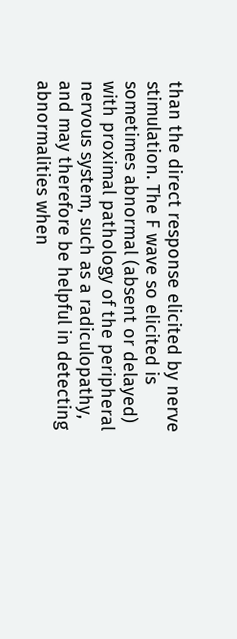than the direct response elicited by nerve stimulation. The F wave so elicited is sometimes abnormal (absent or delayed) with proximal pathology of the peripheral nervous system, such as a radiculopathy, and may therefore be helpful in detecting abnormalities when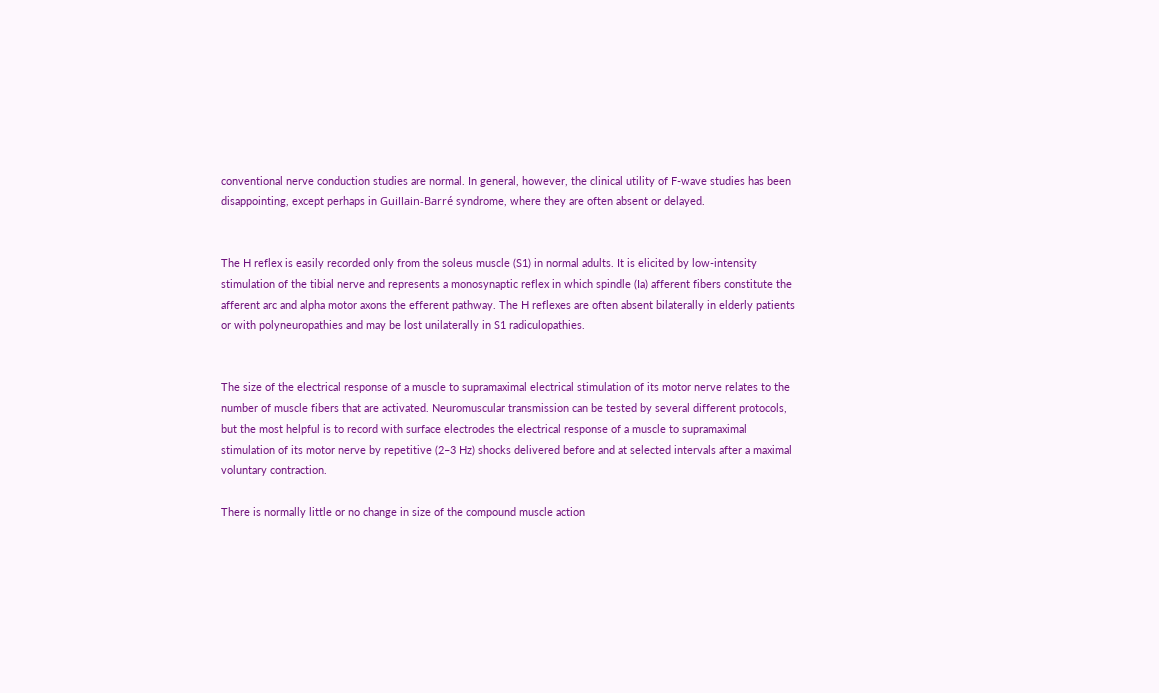conventional nerve conduction studies are normal. In general, however, the clinical utility of F-wave studies has been disappointing, except perhaps in Guillain-Barré syndrome, where they are often absent or delayed.


The H reflex is easily recorded only from the soleus muscle (S1) in normal adults. It is elicited by low-intensity stimulation of the tibial nerve and represents a monosynaptic reflex in which spindle (Ia) afferent fibers constitute the afferent arc and alpha motor axons the efferent pathway. The H reflexes are often absent bilaterally in elderly patients or with polyneuropathies and may be lost unilaterally in S1 radiculopathies.


The size of the electrical response of a muscle to supramaximal electrical stimulation of its motor nerve relates to the number of muscle fibers that are activated. Neuromuscular transmission can be tested by several different protocols, but the most helpful is to record with surface electrodes the electrical response of a muscle to supramaximal stimulation of its motor nerve by repetitive (2–3 Hz) shocks delivered before and at selected intervals after a maximal voluntary contraction.

There is normally little or no change in size of the compound muscle action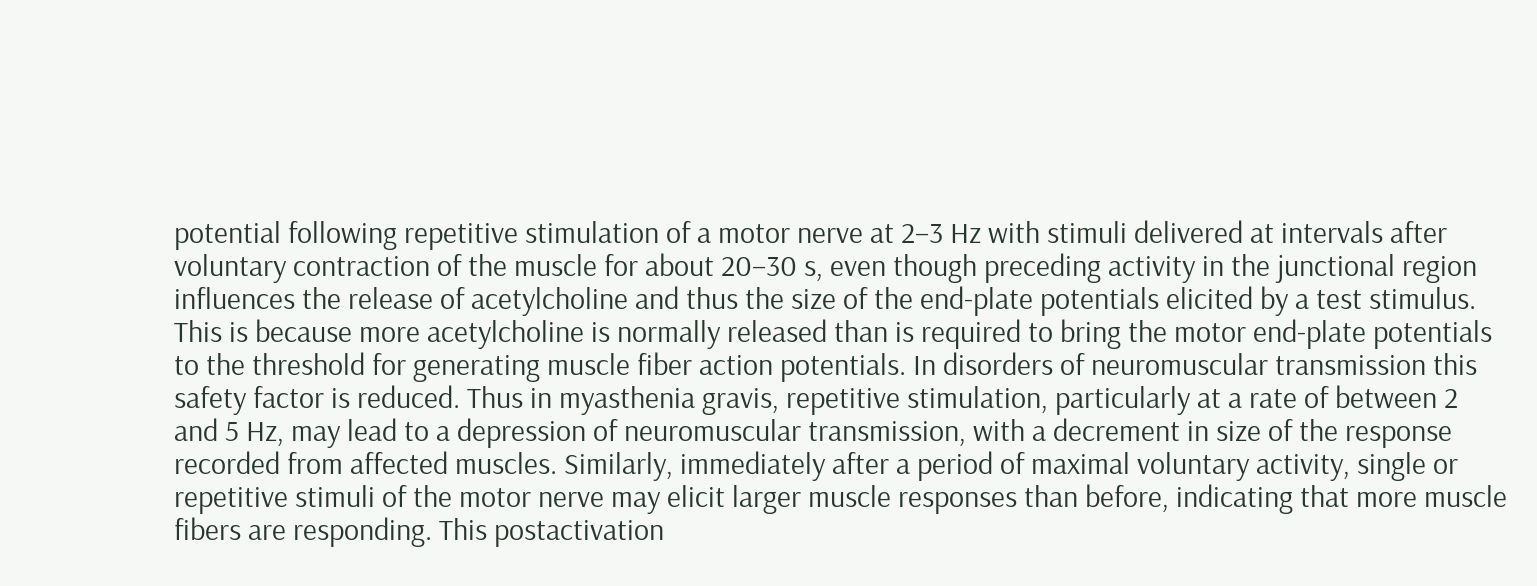potential following repetitive stimulation of a motor nerve at 2–3 Hz with stimuli delivered at intervals after voluntary contraction of the muscle for about 20–30 s, even though preceding activity in the junctional region influences the release of acetylcholine and thus the size of the end-plate potentials elicited by a test stimulus. This is because more acetylcholine is normally released than is required to bring the motor end-plate potentials to the threshold for generating muscle fiber action potentials. In disorders of neuromuscular transmission this safety factor is reduced. Thus in myasthenia gravis, repetitive stimulation, particularly at a rate of between 2 and 5 Hz, may lead to a depression of neuromuscular transmission, with a decrement in size of the response recorded from affected muscles. Similarly, immediately after a period of maximal voluntary activity, single or repetitive stimuli of the motor nerve may elicit larger muscle responses than before, indicating that more muscle fibers are responding. This postactivation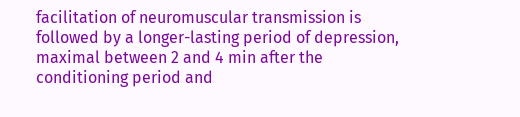facilitation of neuromuscular transmission is followed by a longer-lasting period of depression, maximal between 2 and 4 min after the conditioning period and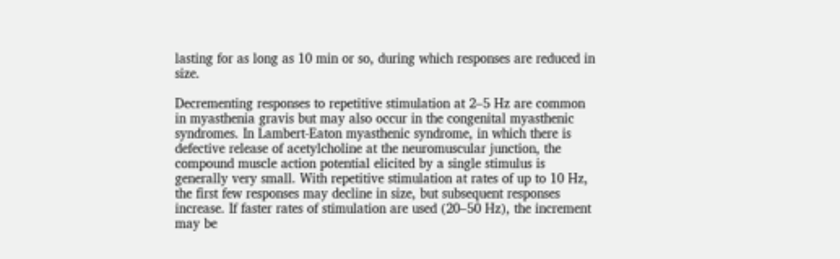lasting for as long as 10 min or so, during which responses are reduced in size.

Decrementing responses to repetitive stimulation at 2–5 Hz are common in myasthenia gravis but may also occur in the congenital myasthenic syndromes. In Lambert-Eaton myasthenic syndrome, in which there is defective release of acetylcholine at the neuromuscular junction, the compound muscle action potential elicited by a single stimulus is generally very small. With repetitive stimulation at rates of up to 10 Hz, the first few responses may decline in size, but subsequent responses increase. If faster rates of stimulation are used (20–50 Hz), the increment may be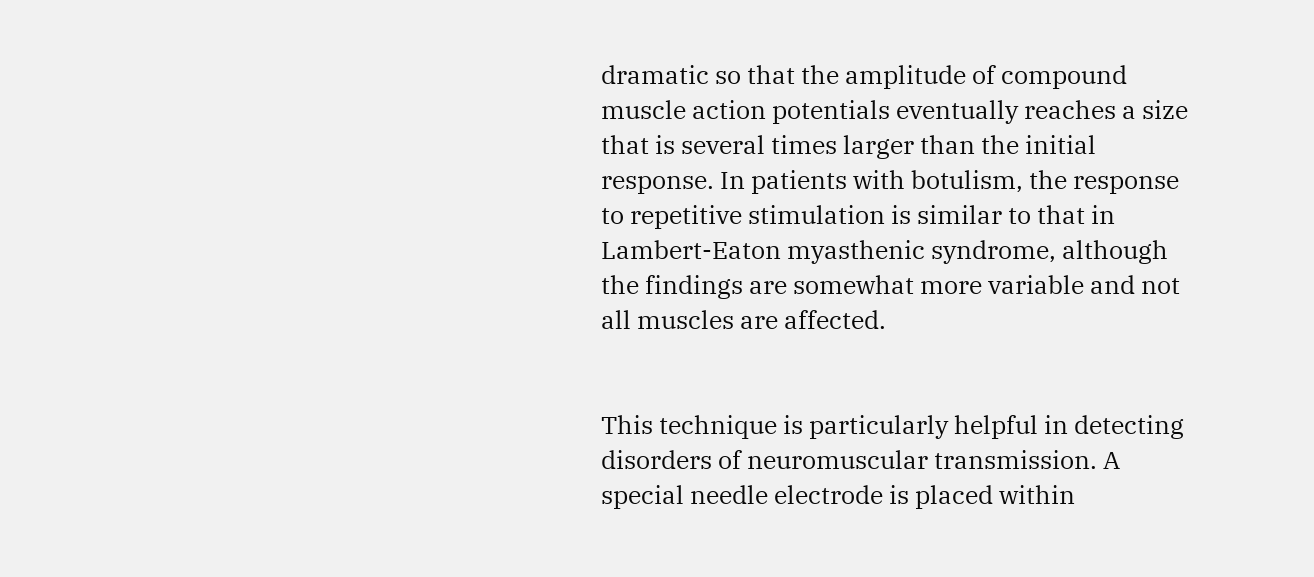dramatic so that the amplitude of compound muscle action potentials eventually reaches a size that is several times larger than the initial response. In patients with botulism, the response to repetitive stimulation is similar to that in Lambert-Eaton myasthenic syndrome, although the findings are somewhat more variable and not all muscles are affected.


This technique is particularly helpful in detecting disorders of neuromuscular transmission. A special needle electrode is placed within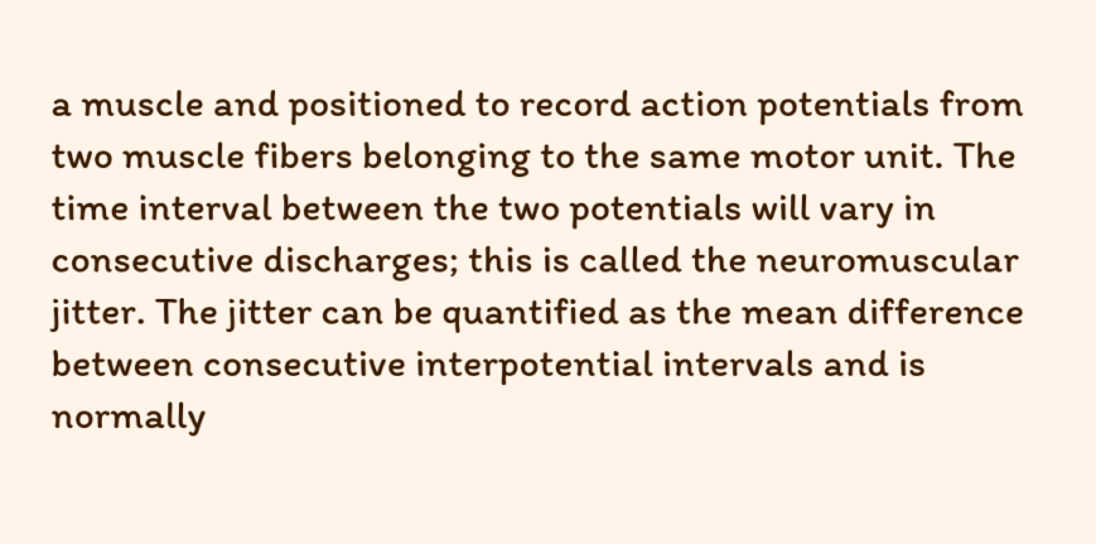a muscle and positioned to record action potentials from two muscle fibers belonging to the same motor unit. The time interval between the two potentials will vary in consecutive discharges; this is called the neuromuscular jitter. The jitter can be quantified as the mean difference between consecutive interpotential intervals and is normally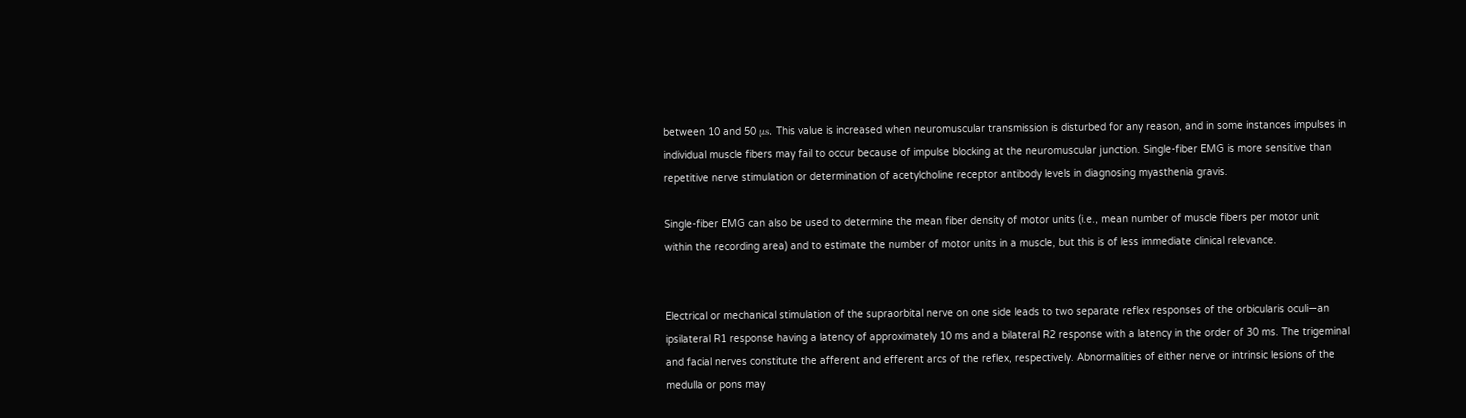between 10 and 50 μs. This value is increased when neuromuscular transmission is disturbed for any reason, and in some instances impulses in individual muscle fibers may fail to occur because of impulse blocking at the neuromuscular junction. Single-fiber EMG is more sensitive than repetitive nerve stimulation or determination of acetylcholine receptor antibody levels in diagnosing myasthenia gravis.

Single-fiber EMG can also be used to determine the mean fiber density of motor units (i.e., mean number of muscle fibers per motor unit within the recording area) and to estimate the number of motor units in a muscle, but this is of less immediate clinical relevance.


Electrical or mechanical stimulation of the supraorbital nerve on one side leads to two separate reflex responses of the orbicularis oculi—an ipsilateral R1 response having a latency of approximately 10 ms and a bilateral R2 response with a latency in the order of 30 ms. The trigeminal and facial nerves constitute the afferent and efferent arcs of the reflex, respectively. Abnormalities of either nerve or intrinsic lesions of the medulla or pons may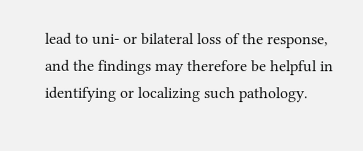lead to uni- or bilateral loss of the response, and the findings may therefore be helpful in identifying or localizing such pathology.